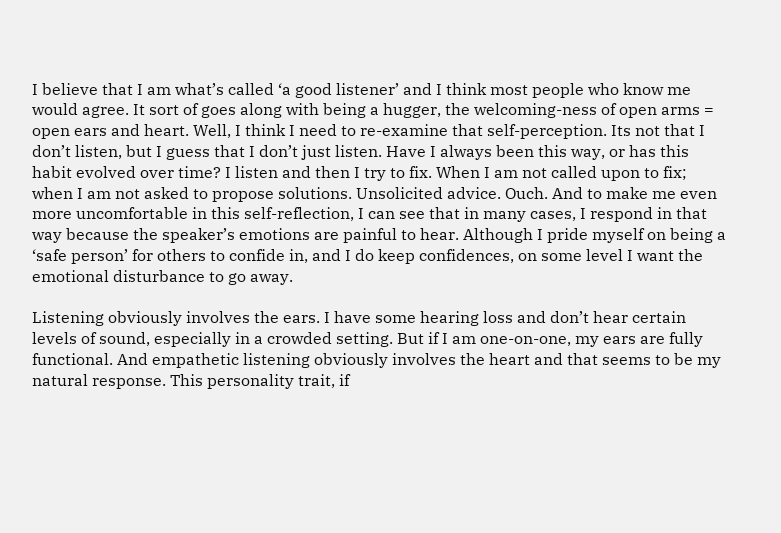I believe that I am what’s called ‘a good listener’ and I think most people who know me would agree. It sort of goes along with being a hugger, the welcoming-ness of open arms = open ears and heart. Well, I think I need to re-examine that self-perception. Its not that I don’t listen, but I guess that I don’t just listen. Have I always been this way, or has this habit evolved over time? I listen and then I try to fix. When I am not called upon to fix; when I am not asked to propose solutions. Unsolicited advice. Ouch. And to make me even more uncomfortable in this self-reflection, I can see that in many cases, I respond in that way because the speaker’s emotions are painful to hear. Although I pride myself on being a ‘safe person’ for others to confide in, and I do keep confidences, on some level I want the emotional disturbance to go away.

Listening obviously involves the ears. I have some hearing loss and don’t hear certain levels of sound, especially in a crowded setting. But if I am one-on-one, my ears are fully functional. And empathetic listening obviously involves the heart and that seems to be my natural response. This personality trait, if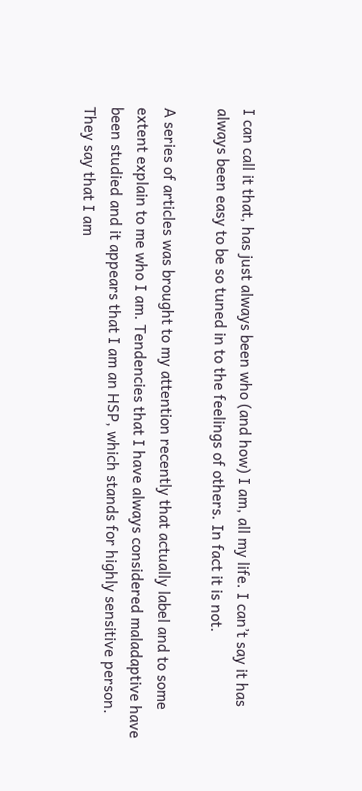I can call it that, has just always been who (and how) I am, all my life. I can’t say it has always been easy to be so tuned in to the feelings of others. In fact it is not.

A series of articles was brought to my attention recently that actually label and to some extent explain to me who I am. Tendencies that I have always considered maladaptive have been studied and it appears that I am an HSP, which stands for highly sensitive person. They say that I am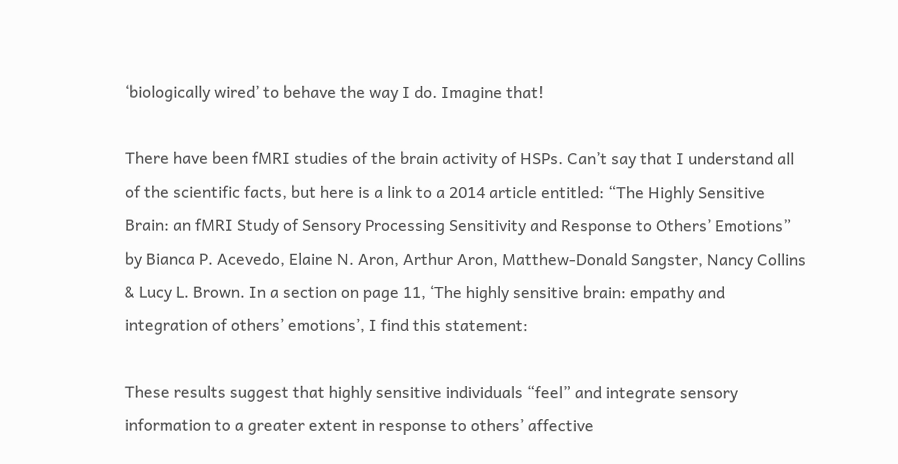‘biologically wired’ to behave the way I do. Imagine that!

There have been fMRI studies of the brain activity of HSPs. Can’t say that I understand all of the scientific facts, but here is a link to a 2014 article entitled: “The Highly Sensitive Brain: an fMRI Study of Sensory Processing Sensitivity and Response to Others’ Emotions” by Bianca P. Acevedo, Elaine N. Aron, Arthur Aron, Matthew-Donald Sangster, Nancy Collins & Lucy L. Brown. In a section on page 11, ‘The highly sensitive brain: empathy and integration of others’ emotions’, I find this statement:

These results suggest that highly sensitive individuals “feel” and integrate sensory information to a greater extent in response to others’ affective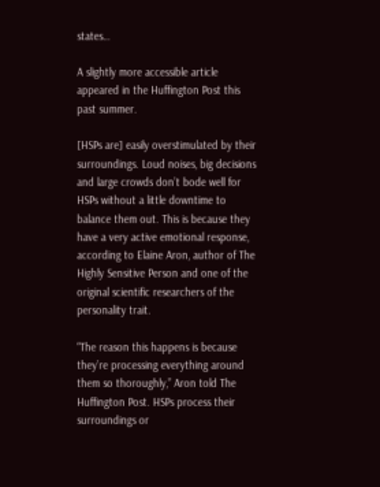states…

A slightly more accessible article appeared in the Huffington Post this past summer.

[HSPs are] easily overstimulated by their surroundings. Loud noises, big decisions and large crowds don’t bode well for HSPs without a little downtime to balance them out. This is because they have a very active emotional response, according to Elaine Aron, author of The Highly Sensitive Person and one of the original scientific researchers of the personality trait.

“The reason this happens is because they’re processing everything around them so thoroughly,” Aron told The Huffington Post. HSPs process their surroundings or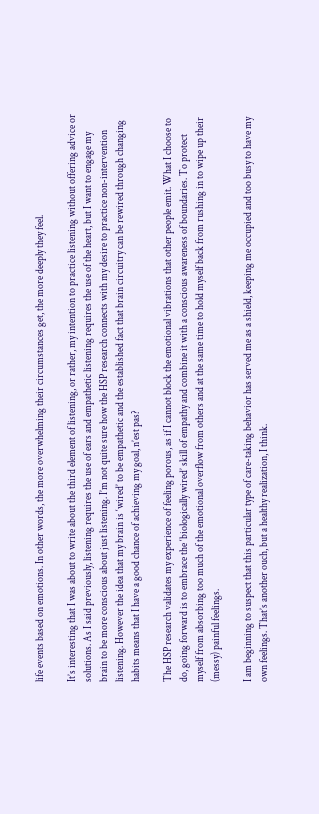life events based on emotions. In other words, the more overwhelming their circumstances get, the more deeply they feel.

It’s interesting that I was about to write about the third element of listening, or rather, my intention to practice listening without offering advice or solutions. As I said previously, listening requires the use of ears and empathetic listening requires the use of the heart, but I want to engage my brain to be more conscious about just listening. I’m not quite sure how the HSP research connects with my desire to practice non-intervention listening. However the idea that my brain is ‘wired’ to be empathetic and the established fact that brain circuitry can be rewired through changing habits means that I have a good chance of achieving my goal, n’est pas?

The HSP research validates my experience of feeling porous, as if I cannot block the emotional vibrations that other people emit. What I choose to do, going forward is to embrace the ‘biologically wired’ skill of empathy and combine it with a conscious awareness of boundaries. To protect myself from absorbing too much of the emotional overflow from others and at the same time to hold myself back from rushing in to wipe up their (messy) painful feelings.

I am beginning to suspect that this particular type of care-taking behavior has served me as a shield, keeping me occupied and too busy to have my own feelings. That’s another ouch, but a healthy realization, I think.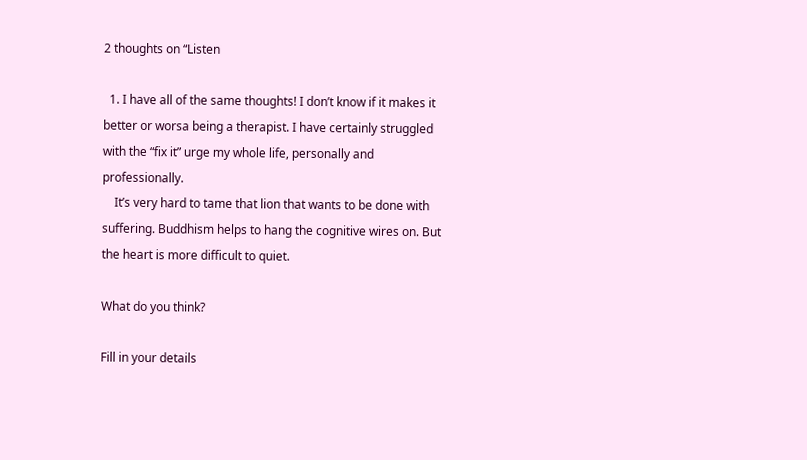2 thoughts on “Listen

  1. I have all of the same thoughts! I don’t know if it makes it better or worsa being a therapist. I have certainly struggled with the “fix it” urge my whole life, personally and professionally.
    It’s very hard to tame that lion that wants to be done with suffering. Buddhism helps to hang the cognitive wires on. But the heart is more difficult to quiet.

What do you think?

Fill in your details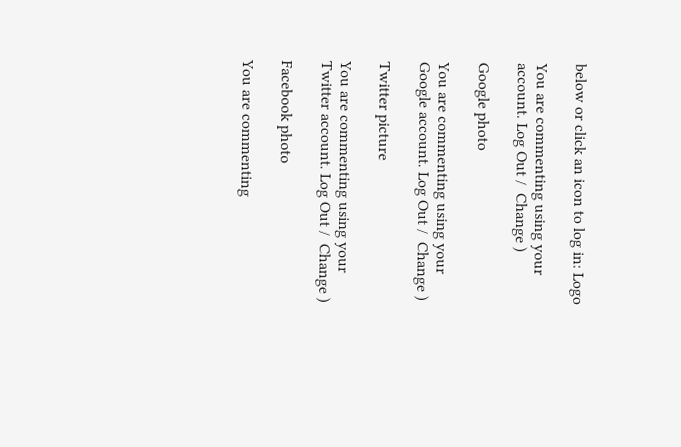below or click an icon to log in: Logo

You are commenting using your account. Log Out /  Change )

Google photo

You are commenting using your Google account. Log Out /  Change )

Twitter picture

You are commenting using your Twitter account. Log Out /  Change )

Facebook photo

You are commenting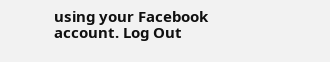using your Facebook account. Log Out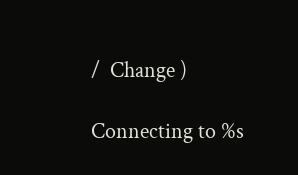/  Change )

Connecting to %s